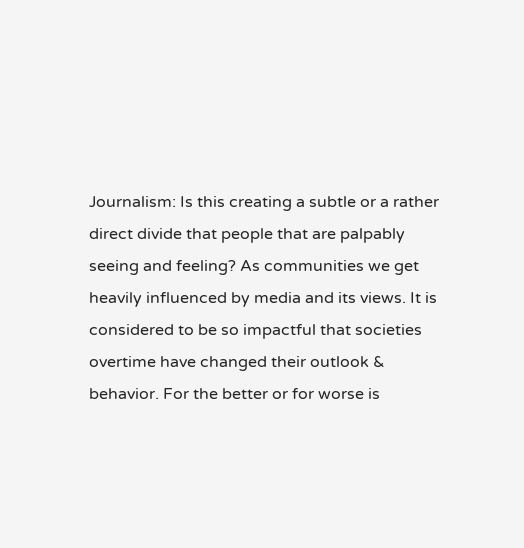Journalism: Is this creating a subtle or a rather direct divide that people that are palpably seeing and feeling? As communities we get heavily influenced by media and its views. It is considered to be so impactful that societies overtime have changed their outlook & behavior. For the better or for worse is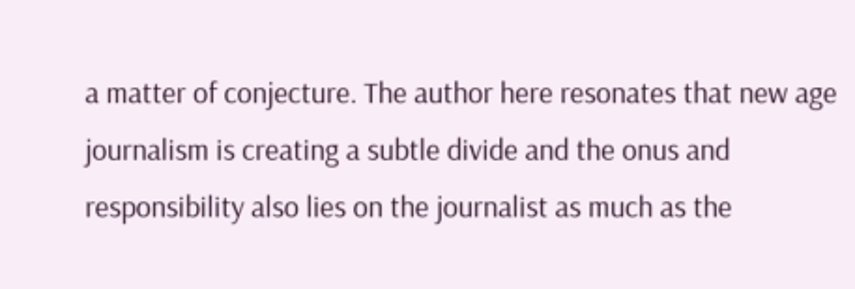a matter of conjecture. The author here resonates that new age journalism is creating a subtle divide and the onus and responsibility also lies on the journalist as much as the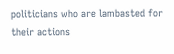politicians who are lambasted for their actions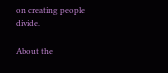on creating people divide.

About the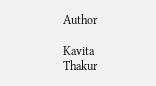Author

Kavita Thakur